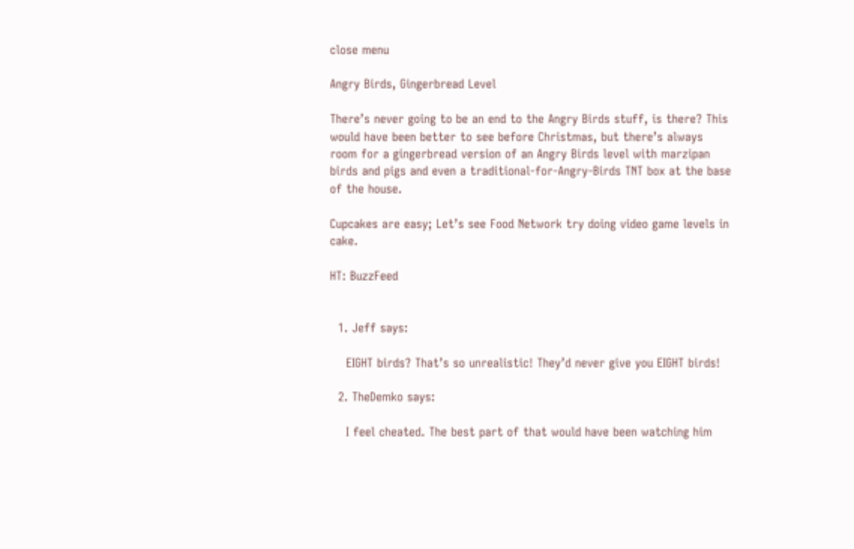close menu

Angry Birds, Gingerbread Level

There’s never going to be an end to the Angry Birds stuff, is there? This would have been better to see before Christmas, but there’s always room for a gingerbread version of an Angry Birds level with marzipan birds and pigs and even a traditional-for-Angry-Birds TNT box at the base of the house.

Cupcakes are easy; Let’s see Food Network try doing video game levels in cake.

HT: BuzzFeed


  1. Jeff says:

    EIGHT birds? That’s so unrealistic! They’d never give you EIGHT birds!

  2. TheDemko says:

    I feel cheated. The best part of that would have been watching him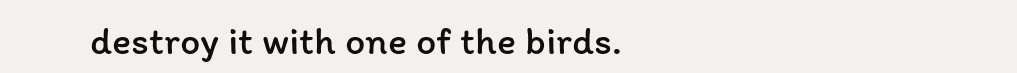destroy it with one of the birds.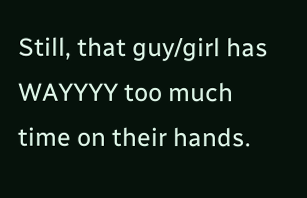Still, that guy/girl has WAYYYY too much time on their hands.